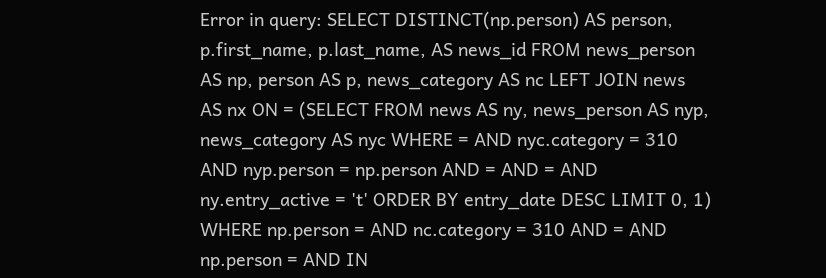Error in query: SELECT DISTINCT(np.person) AS person, p.first_name, p.last_name, AS news_id FROM news_person AS np, person AS p, news_category AS nc LEFT JOIN news AS nx ON = (SELECT FROM news AS ny, news_person AS nyp, news_category AS nyc WHERE = AND nyc.category = 310 AND nyp.person = np.person AND = AND = AND ny.entry_active = 't' ORDER BY entry_date DESC LIMIT 0, 1) WHERE np.person = AND nc.category = 310 AND = AND np.person = AND IN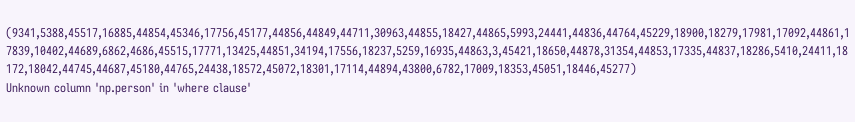(9341,5388,45517,16885,44854,45346,17756,45177,44856,44849,44711,30963,44855,18427,44865,5993,24441,44836,44764,45229,18900,18279,17981,17092,44861,17839,10402,44689,6862,4686,45515,17771,13425,44851,34194,17556,18237,5259,16935,44863,3,45421,18650,44878,31354,44853,17335,44837,18286,5410,24411,18172,18042,44745,44687,45180,44765,24438,18572,45072,18301,17114,44894,43800,6782,17009,18353,45051,18446,45277)
Unknown column 'np.person' in 'where clause'